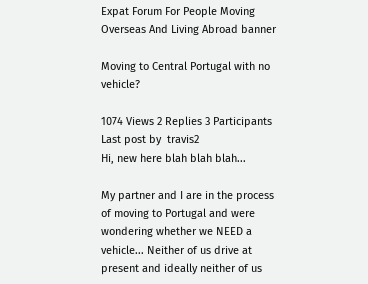Expat Forum For People Moving Overseas And Living Abroad banner

Moving to Central Portugal with no vehicle?

1074 Views 2 Replies 3 Participants Last post by  travis2
Hi, new here blah blah blah...

My partner and I are in the process of moving to Portugal and were wondering whether we NEED a vehicle... Neither of us drive at present and ideally neither of us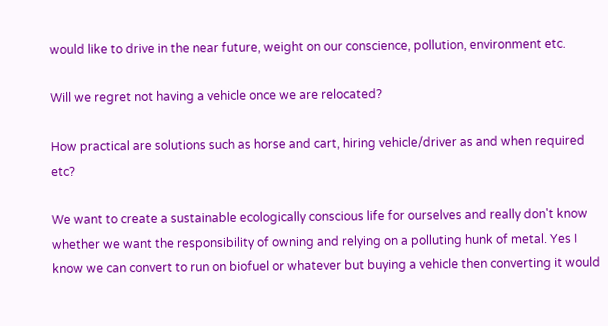would like to drive in the near future, weight on our conscience, pollution, environment etc.

Will we regret not having a vehicle once we are relocated?

How practical are solutions such as horse and cart, hiring vehicle/driver as and when required etc?

We want to create a sustainable ecologically conscious life for ourselves and really don't know whether we want the responsibility of owning and relying on a polluting hunk of metal. Yes I know we can convert to run on biofuel or whatever but buying a vehicle then converting it would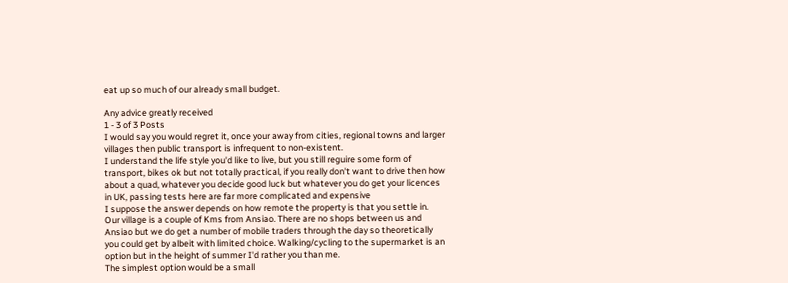eat up so much of our already small budget.

Any advice greatly received
1 - 3 of 3 Posts
I would say you would regret it, once your away from cities, regional towns and larger villages then public transport is infrequent to non-existent.
I understand the life style you'd like to live, but you still reguire some form of transport, bikes ok but not totally practical, if you really don't want to drive then how about a quad, whatever you decide good luck but whatever you do get your licences in UK, passing tests here are far more complicated and expensive
I suppose the answer depends on how remote the property is that you settle in.
Our village is a couple of Kms from Ansiao. There are no shops between us and Ansiao but we do get a number of mobile traders through the day so theoretically you could get by albeit with limited choice. Walking/cycling to the supermarket is an option but in the height of summer I'd rather you than me.
The simplest option would be a small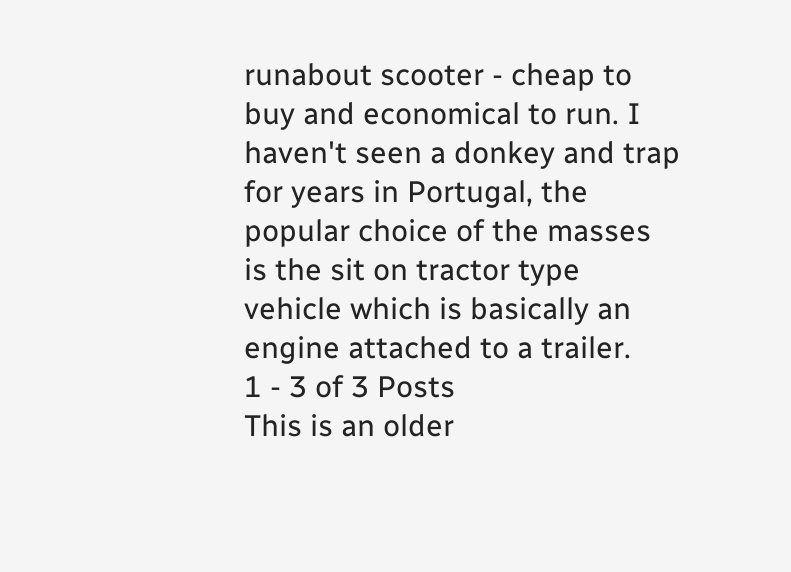runabout scooter - cheap to buy and economical to run. I haven't seen a donkey and trap for years in Portugal, the popular choice of the masses is the sit on tractor type vehicle which is basically an engine attached to a trailer.
1 - 3 of 3 Posts
This is an older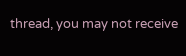thread, you may not receive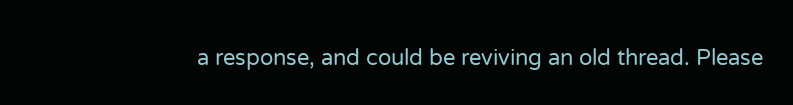a response, and could be reviving an old thread. Please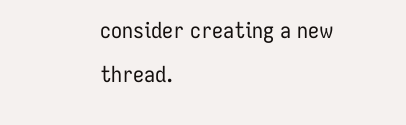consider creating a new thread.